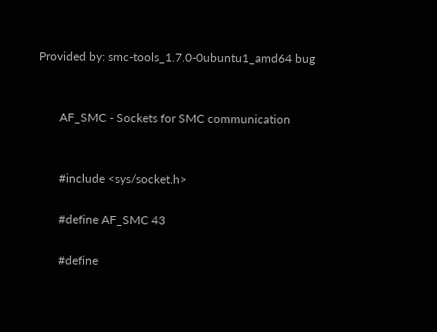Provided by: smc-tools_1.7.0-0ubuntu1_amd64 bug


       AF_SMC - Sockets for SMC communication


       #include <sys/socket.h>

       #define AF_SMC 43

       #define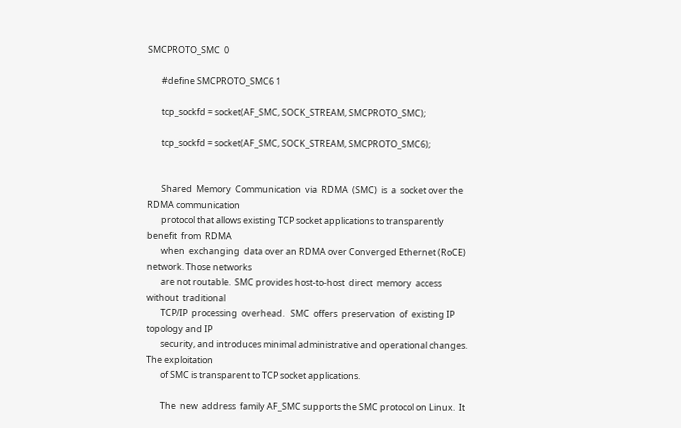SMCPROTO_SMC  0

       #define SMCPROTO_SMC6 1

       tcp_sockfd = socket(AF_SMC, SOCK_STREAM, SMCPROTO_SMC);

       tcp_sockfd = socket(AF_SMC, SOCK_STREAM, SMCPROTO_SMC6);


       Shared  Memory  Communication  via  RDMA  (SMC)  is  a  socket over the RDMA communication
       protocol that allows existing TCP socket applications to transparently benefit  from  RDMA
       when  exchanging  data over an RDMA over Converged Ethernet (RoCE) network. Those networks
       are not routable.  SMC provides host-to-host  direct  memory  access  without  traditional
       TCP/IP  processing  overhead.   SMC  offers  preservation  of  existing IP topology and IP
       security, and introduces minimal administrative and operational changes.  The exploitation
       of SMC is transparent to TCP socket applications.

       The  new  address  family AF_SMC supports the SMC protocol on Linux.  It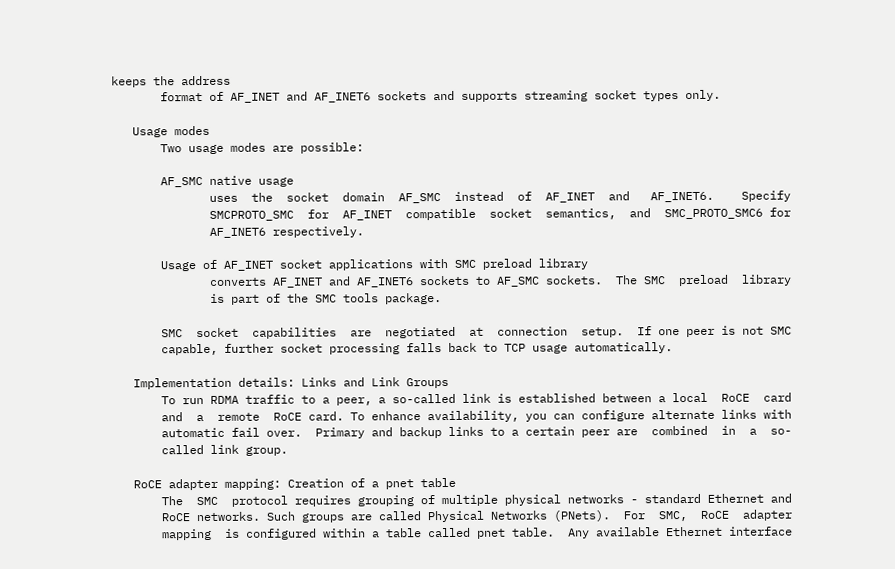keeps the address
       format of AF_INET and AF_INET6 sockets and supports streaming socket types only.

   Usage modes
       Two usage modes are possible:

       AF_SMC native usage
              uses  the  socket  domain  AF_SMC  instead  of  AF_INET  and   AF_INET6.    Specify
              SMCPROTO_SMC  for  AF_INET  compatible  socket  semantics,  and  SMC_PROTO_SMC6 for
              AF_INET6 respectively.

       Usage of AF_INET socket applications with SMC preload library
              converts AF_INET and AF_INET6 sockets to AF_SMC sockets.  The SMC  preload  library
              is part of the SMC tools package.

       SMC  socket  capabilities  are  negotiated  at  connection  setup.  If one peer is not SMC
       capable, further socket processing falls back to TCP usage automatically.

   Implementation details: Links and Link Groups
       To run RDMA traffic to a peer, a so-called link is established between a local  RoCE  card
       and  a  remote  RoCE card. To enhance availability, you can configure alternate links with
       automatic fail over.  Primary and backup links to a certain peer are  combined  in  a  so-
       called link group.

   RoCE adapter mapping: Creation of a pnet table
       The  SMC  protocol requires grouping of multiple physical networks - standard Ethernet and
       RoCE networks. Such groups are called Physical Networks (PNets).  For  SMC,  RoCE  adapter
       mapping  is configured within a table called pnet table.  Any available Ethernet interface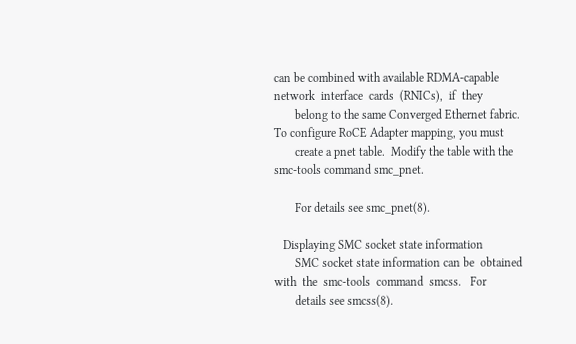can be combined with available RDMA-capable  network  interface  cards  (RNICs),  if  they
       belong to the same Converged Ethernet fabric.  To configure RoCE Adapter mapping, you must
       create a pnet table.  Modify the table with the smc-tools command smc_pnet.

       For details see smc_pnet(8).

   Displaying SMC socket state information
       SMC socket state information can be  obtained  with  the  smc-tools  command  smcss.   For
       details see smcss(8).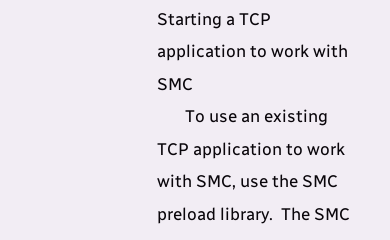Starting a TCP application to work with SMC
       To use an existing TCP application to work with SMC, use the SMC preload library.  The SMC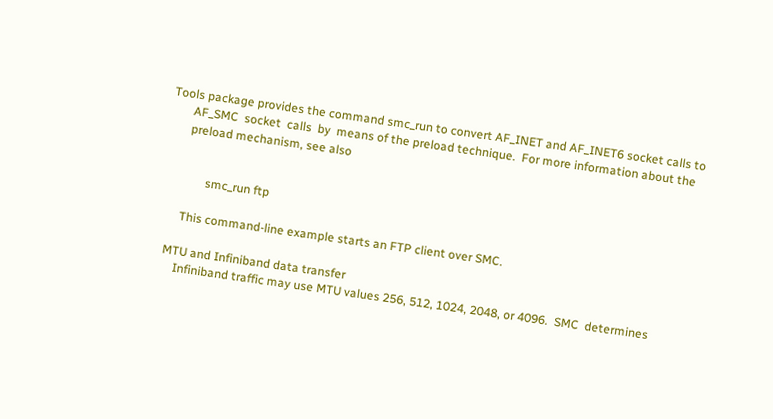Tools package provides the command smc_run to convert AF_INET and AF_INET6 socket calls to
       AF_SMC  socket  calls  by  means of the preload technique.  For more information about the
       preload mechanism, see also


              smc_run ftp

       This command-line example starts an FTP client over SMC.

   MTU and Infiniband data transfer
       Infiniband traffic may use MTU values 256, 512, 1024, 2048, or 4096.  SMC  determines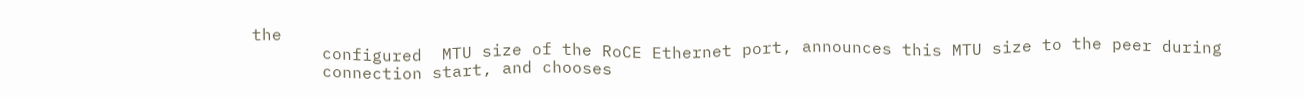the
       configured  MTU size of the RoCE Ethernet port, announces this MTU size to the peer during
       connection start, and chooses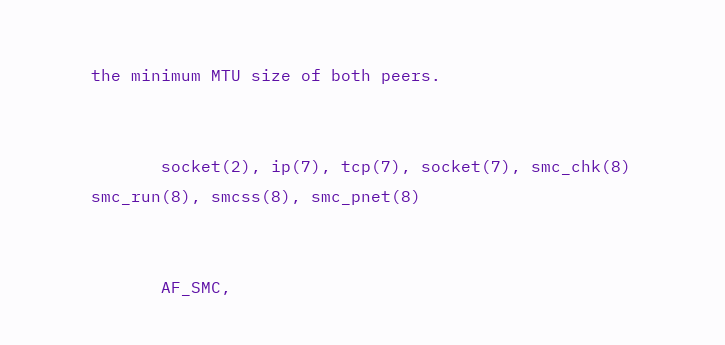the minimum MTU size of both peers.


       socket(2), ip(7), tcp(7), socket(7), smc_chk(8) smc_run(8), smcss(8), smc_pnet(8)


       AF_SMC,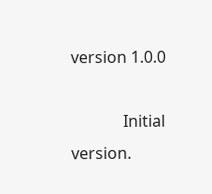version 1.0.0

             Initial version.